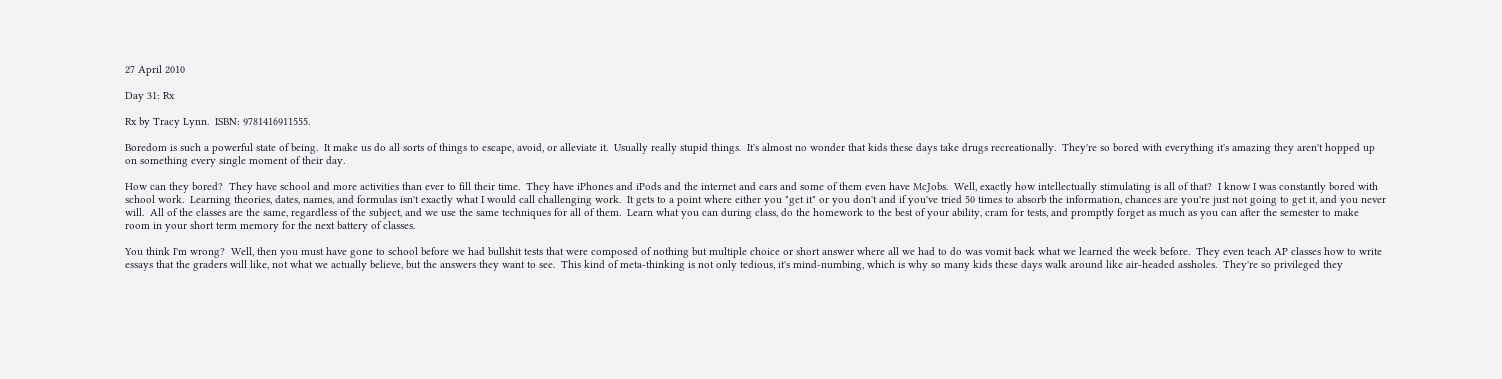27 April 2010

Day 31: Rx

Rx by Tracy Lynn.  ISBN: 9781416911555.

Boredom is such a powerful state of being.  It make us do all sorts of things to escape, avoid, or alleviate it.  Usually really stupid things.  It's almost no wonder that kids these days take drugs recreationally.  They're so bored with everything it's amazing they aren't hopped up on something every single moment of their day.

How can they bored?  They have school and more activities than ever to fill their time.  They have iPhones and iPods and the internet and cars and some of them even have McJobs.  Well, exactly how intellectually stimulating is all of that?  I know I was constantly bored with school work.  Learning theories, dates, names, and formulas isn't exactly what I would call challenging work.  It gets to a point where either you "get it" or you don't and if you've tried 50 times to absorb the information, chances are you're just not going to get it, and you never will.  All of the classes are the same, regardless of the subject, and we use the same techniques for all of them.  Learn what you can during class, do the homework to the best of your ability, cram for tests, and promptly forget as much as you can after the semester to make room in your short term memory for the next battery of classes.

You think I'm wrong?  Well, then you must have gone to school before we had bullshit tests that were composed of nothing but multiple choice or short answer where all we had to do was vomit back what we learned the week before.  They even teach AP classes how to write essays that the graders will like, not what we actually believe, but the answers they want to see.  This kind of meta-thinking is not only tedious, it's mind-numbing, which is why so many kids these days walk around like air-headed assholes.  They're so privileged they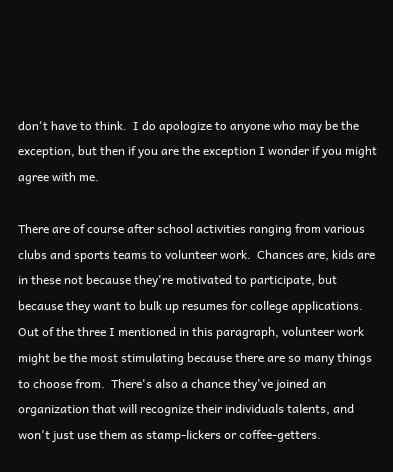don't have to think.  I do apologize to anyone who may be the exception, but then if you are the exception I wonder if you might agree with me.

There are of course after school activities ranging from various clubs and sports teams to volunteer work.  Chances are, kids are in these not because they're motivated to participate, but because they want to bulk up resumes for college applications.  Out of the three I mentioned in this paragraph, volunteer work might be the most stimulating because there are so many things to choose from.  There's also a chance they've joined an organization that will recognize their individuals talents, and won't just use them as stamp-lickers or coffee-getters.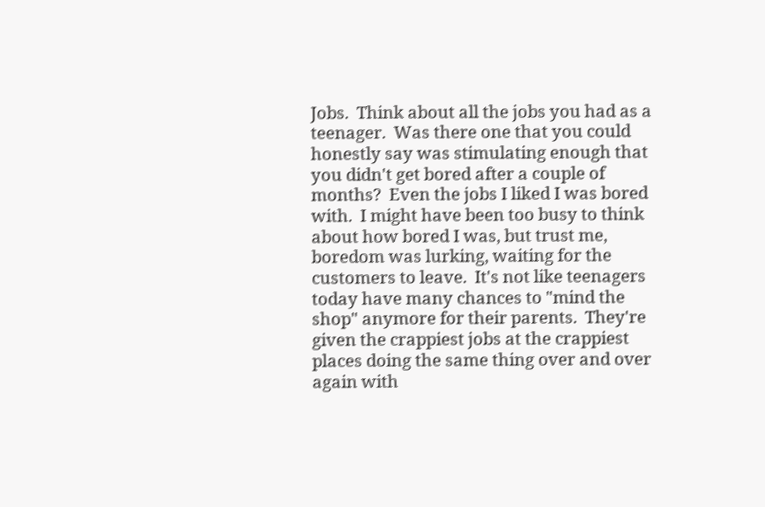Jobs.  Think about all the jobs you had as a teenager.  Was there one that you could honestly say was stimulating enough that you didn't get bored after a couple of months?  Even the jobs I liked I was bored with.  I might have been too busy to think about how bored I was, but trust me, boredom was lurking, waiting for the customers to leave.  It's not like teenagers today have many chances to "mind the shop" anymore for their parents.  They're given the crappiest jobs at the crappiest places doing the same thing over and over again with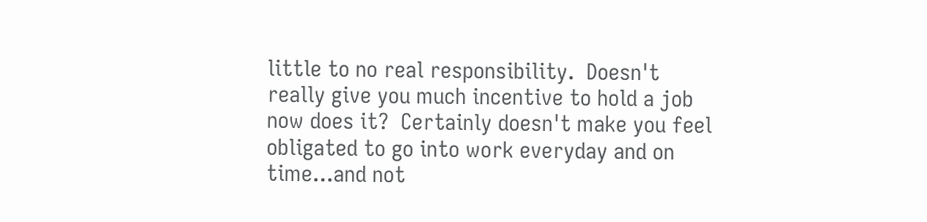little to no real responsibility.  Doesn't really give you much incentive to hold a job now does it?  Certainly doesn't make you feel obligated to go into work everyday and on time...and not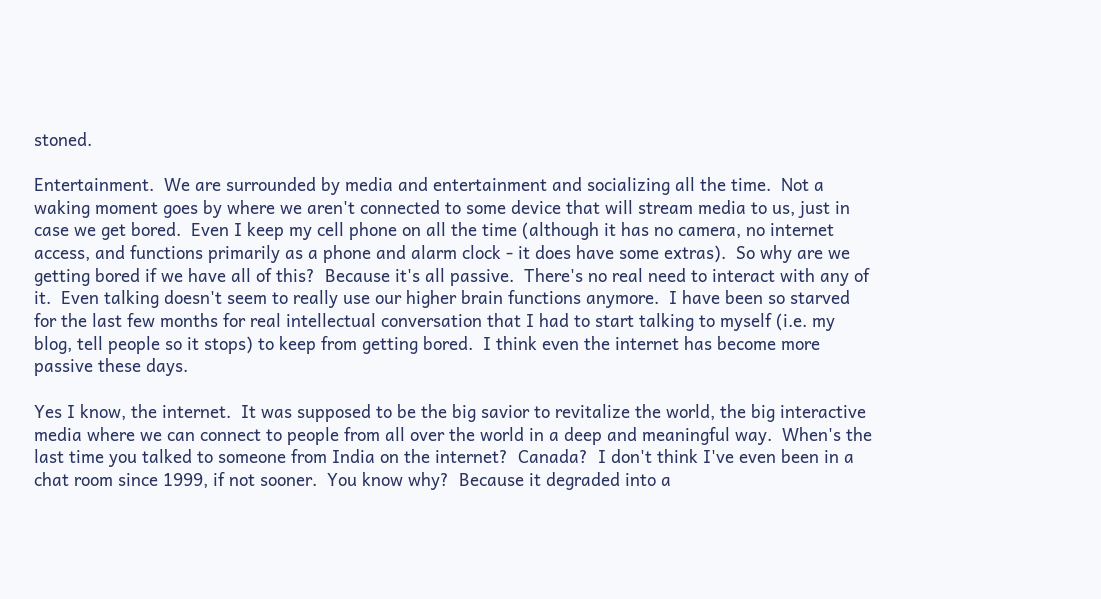stoned.

Entertainment.  We are surrounded by media and entertainment and socializing all the time.  Not a waking moment goes by where we aren't connected to some device that will stream media to us, just in case we get bored.  Even I keep my cell phone on all the time (although it has no camera, no internet access, and functions primarily as a phone and alarm clock - it does have some extras).  So why are we getting bored if we have all of this?  Because it's all passive.  There's no real need to interact with any of it.  Even talking doesn't seem to really use our higher brain functions anymore.  I have been so starved for the last few months for real intellectual conversation that I had to start talking to myself (i.e. my blog, tell people so it stops) to keep from getting bored.  I think even the internet has become more passive these days.

Yes I know, the internet.  It was supposed to be the big savior to revitalize the world, the big interactive media where we can connect to people from all over the world in a deep and meaningful way.  When's the last time you talked to someone from India on the internet?  Canada?  I don't think I've even been in a chat room since 1999, if not sooner.  You know why?  Because it degraded into a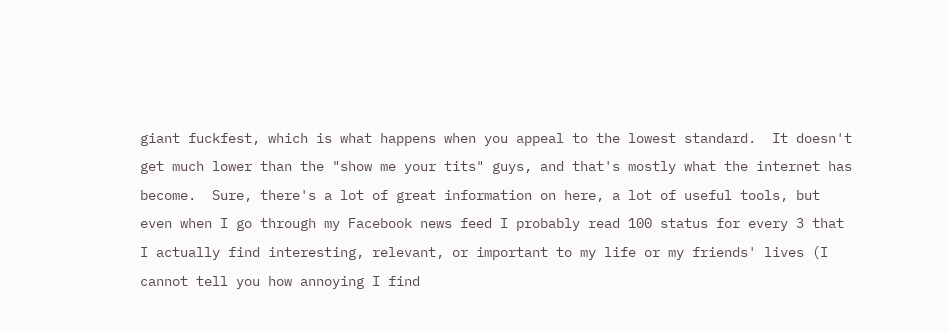giant fuckfest, which is what happens when you appeal to the lowest standard.  It doesn't get much lower than the "show me your tits" guys, and that's mostly what the internet has become.  Sure, there's a lot of great information on here, a lot of useful tools, but even when I go through my Facebook news feed I probably read 100 status for every 3 that I actually find interesting, relevant, or important to my life or my friends' lives (I cannot tell you how annoying I find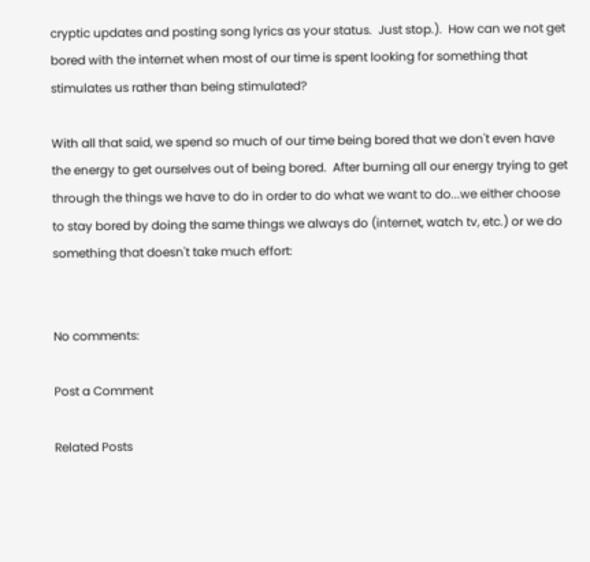cryptic updates and posting song lyrics as your status.  Just stop.).  How can we not get bored with the internet when most of our time is spent looking for something that stimulates us rather than being stimulated?

With all that said, we spend so much of our time being bored that we don't even have the energy to get ourselves out of being bored.  After burning all our energy trying to get through the things we have to do in order to do what we want to do...we either choose to stay bored by doing the same things we always do (internet, watch tv, etc.) or we do something that doesn't take much effort:


No comments:

Post a Comment

Related Posts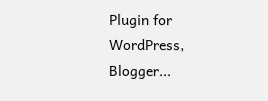Plugin for WordPress, Blogger...